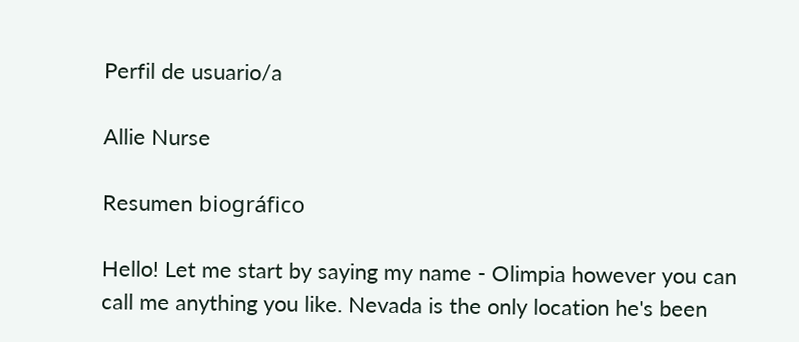Perfil de usuario/a

Allie Nurse

Resumen biográfico

Hello! Let me start by saying my name - Olimpia however you can call me anything you like. Nevada is the only location he's been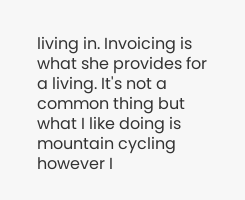living in. Invoicing is what she provides for a living. It's not a common thing but what I like doing is mountain cycling however I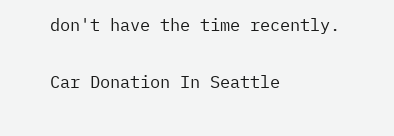don't have the time recently.

Car Donation In Seattle